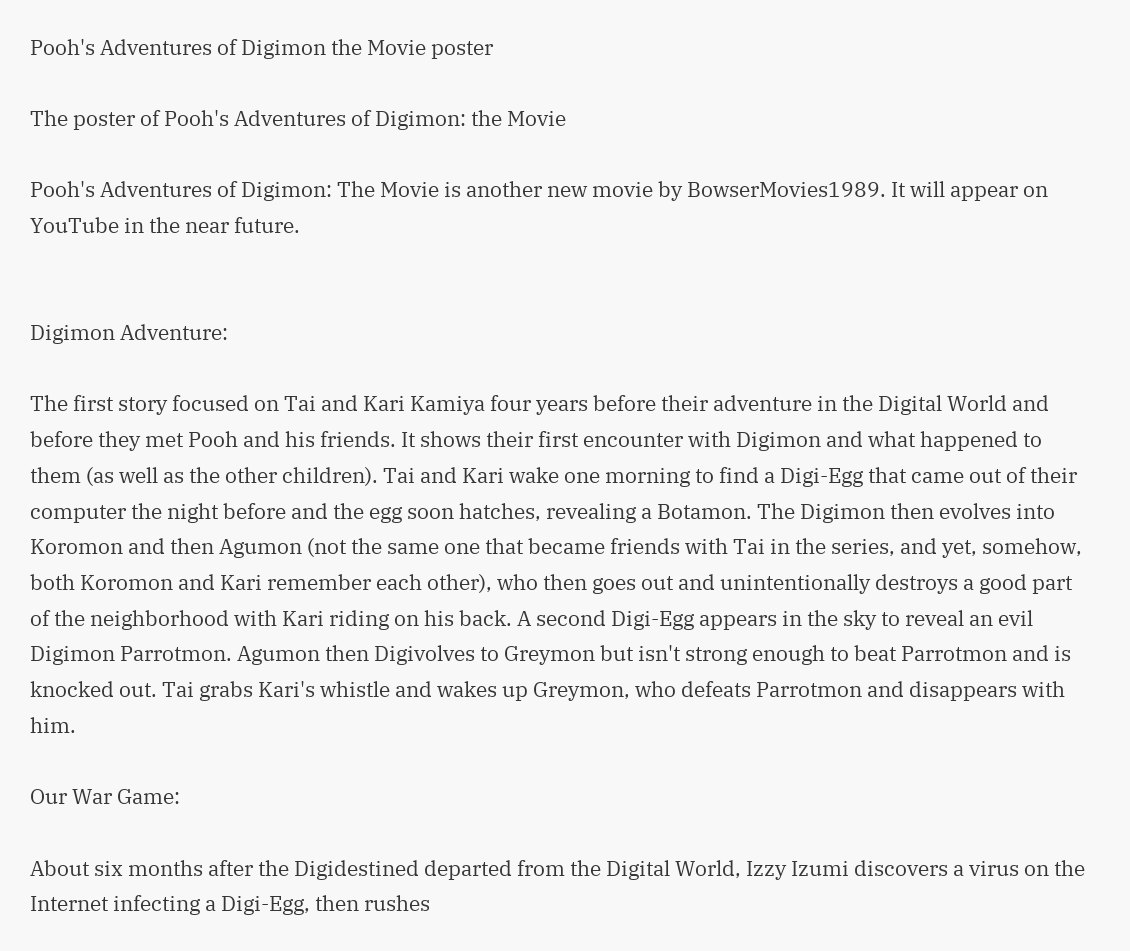Pooh's Adventures of Digimon the Movie poster

The poster of Pooh's Adventures of Digimon: the Movie

Pooh's Adventures of Digimon: The Movie is another new movie by BowserMovies1989. It will appear on YouTube in the near future.


Digimon Adventure:

The first story focused on Tai and Kari Kamiya four years before their adventure in the Digital World and before they met Pooh and his friends. It shows their first encounter with Digimon and what happened to them (as well as the other children). Tai and Kari wake one morning to find a Digi-Egg that came out of their computer the night before and the egg soon hatches, revealing a Botamon. The Digimon then evolves into Koromon and then Agumon (not the same one that became friends with Tai in the series, and yet, somehow, both Koromon and Kari remember each other), who then goes out and unintentionally destroys a good part of the neighborhood with Kari riding on his back. A second Digi-Egg appears in the sky to reveal an evil Digimon Parrotmon. Agumon then Digivolves to Greymon but isn't strong enough to beat Parrotmon and is knocked out. Tai grabs Kari's whistle and wakes up Greymon, who defeats Parrotmon and disappears with him.

Our War Game:

About six months after the Digidestined departed from the Digital World, Izzy Izumi discovers a virus on the Internet infecting a Digi-Egg, then rushes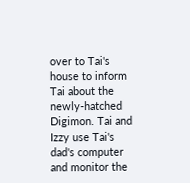over to Tai's house to inform Tai about the newly-hatched Digimon. Tai and Izzy use Tai's dad's computer and monitor the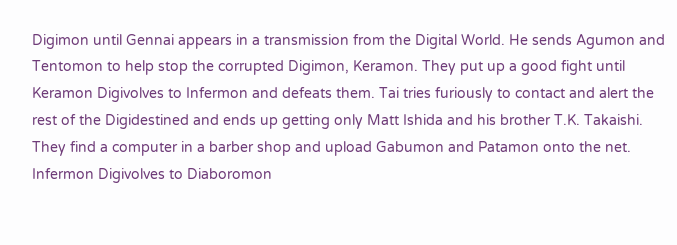Digimon until Gennai appears in a transmission from the Digital World. He sends Agumon and Tentomon to help stop the corrupted Digimon, Keramon. They put up a good fight until Keramon Digivolves to Infermon and defeats them. Tai tries furiously to contact and alert the rest of the Digidestined and ends up getting only Matt Ishida and his brother T.K. Takaishi. They find a computer in a barber shop and upload Gabumon and Patamon onto the net. Infermon Digivolves to Diaboromon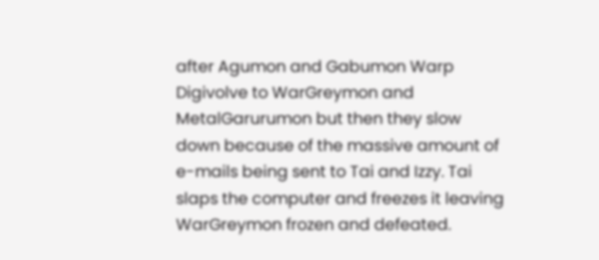after Agumon and Gabumon Warp Digivolve to WarGreymon and MetalGarurumon but then they slow down because of the massive amount of e-mails being sent to Tai and Izzy. Tai slaps the computer and freezes it leaving WarGreymon frozen and defeated.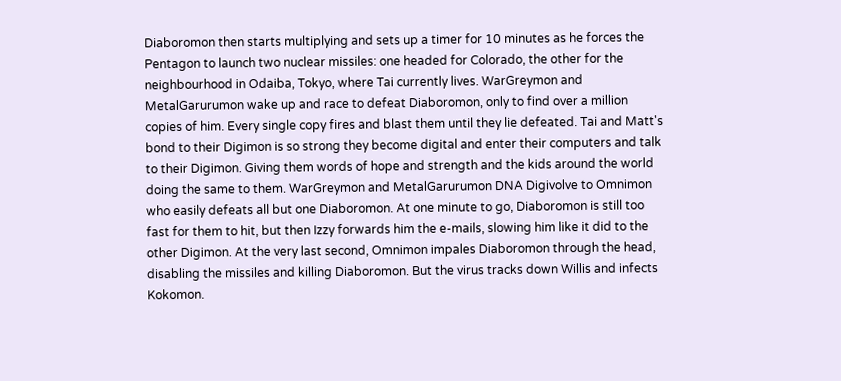Diaboromon then starts multiplying and sets up a timer for 10 minutes as he forces the Pentagon to launch two nuclear missiles: one headed for Colorado, the other for the neighbourhood in Odaiba, Tokyo, where Tai currently lives. WarGreymon and MetalGarurumon wake up and race to defeat Diaboromon, only to find over a million copies of him. Every single copy fires and blast them until they lie defeated. Tai and Matt's bond to their Digimon is so strong they become digital and enter their computers and talk to their Digimon. Giving them words of hope and strength and the kids around the world doing the same to them. WarGreymon and MetalGarurumon DNA Digivolve to Omnimon who easily defeats all but one Diaboromon. At one minute to go, Diaboromon is still too fast for them to hit, but then Izzy forwards him the e-mails, slowing him like it did to the other Digimon. At the very last second, Omnimon impales Diaboromon through the head, disabling the missiles and killing Diaboromon. But the virus tracks down Willis and infects Kokomon.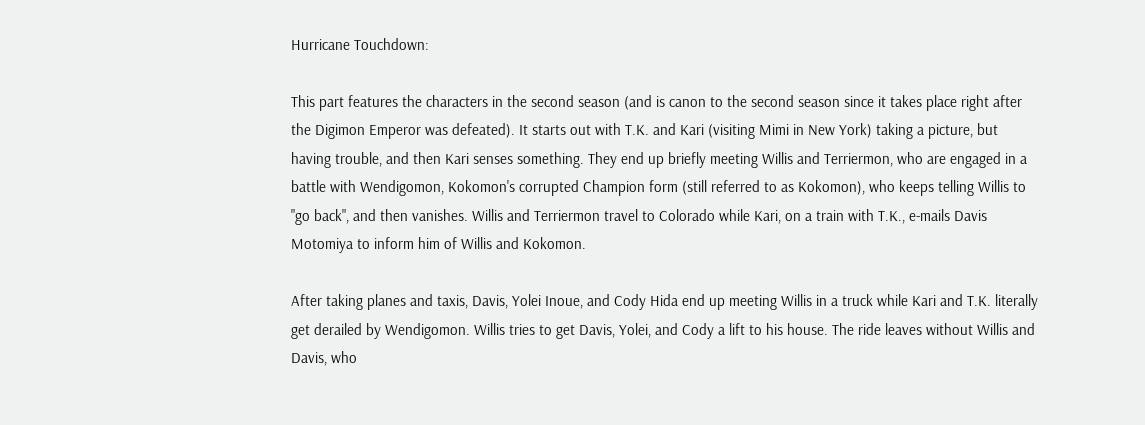Hurricane Touchdown:

This part features the characters in the second season (and is canon to the second season since it takes place right after the Digimon Emperor was defeated). It starts out with T.K. and Kari (visiting Mimi in New York) taking a picture, but having trouble, and then Kari senses something. They end up briefly meeting Willis and Terriermon, who are engaged in a battle with Wendigomon, Kokomon's corrupted Champion form (still referred to as Kokomon), who keeps telling Willis to "go back", and then vanishes. Willis and Terriermon travel to Colorado while Kari, on a train with T.K., e-mails Davis Motomiya to inform him of Willis and Kokomon.

After taking planes and taxis, Davis, Yolei Inoue, and Cody Hida end up meeting Willis in a truck while Kari and T.K. literally get derailed by Wendigomon. Willis tries to get Davis, Yolei, and Cody a lift to his house. The ride leaves without Willis and Davis, who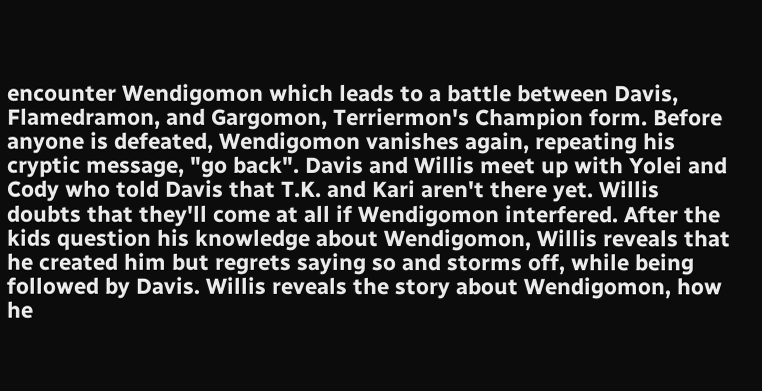encounter Wendigomon which leads to a battle between Davis, Flamedramon, and Gargomon, Terriermon's Champion form. Before anyone is defeated, Wendigomon vanishes again, repeating his cryptic message, "go back". Davis and Willis meet up with Yolei and Cody who told Davis that T.K. and Kari aren't there yet. Willis doubts that they'll come at all if Wendigomon interfered. After the kids question his knowledge about Wendigomon, Willis reveals that he created him but regrets saying so and storms off, while being followed by Davis. Willis reveals the story about Wendigomon, how he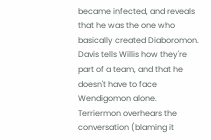became infected, and reveals that he was the one who basically created Diaboromon. Davis tells Willis how they're part of a team, and that he doesn't have to face Wendigomon alone. Terriermon overhears the conversation (blaming it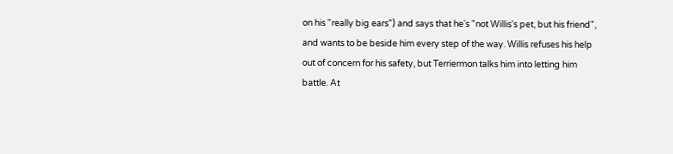on his "really big ears") and says that he's "not Willis's pet, but his friend", and wants to be beside him every step of the way. Willis refuses his help out of concern for his safety, but Terriermon talks him into letting him battle. At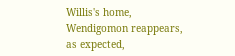Willis's home, Wendigomon reappears, as expected,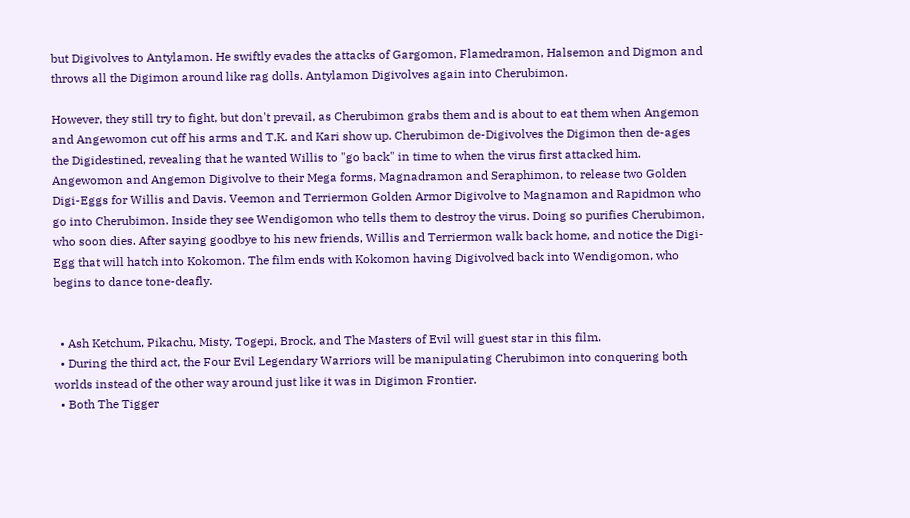but Digivolves to Antylamon. He swiftly evades the attacks of Gargomon, Flamedramon, Halsemon and Digmon and throws all the Digimon around like rag dolls. Antylamon Digivolves again into Cherubimon.

However, they still try to fight, but don't prevail, as Cherubimon grabs them and is about to eat them when Angemon and Angewomon cut off his arms and T.K. and Kari show up. Cherubimon de-Digivolves the Digimon then de-ages the Digidestined, revealing that he wanted Willis to "go back" in time to when the virus first attacked him. Angewomon and Angemon Digivolve to their Mega forms, Magnadramon and Seraphimon, to release two Golden Digi-Eggs for Willis and Davis. Veemon and Terriermon Golden Armor Digivolve to Magnamon and Rapidmon who go into Cherubimon. Inside they see Wendigomon who tells them to destroy the virus. Doing so purifies Cherubimon, who soon dies. After saying goodbye to his new friends, Willis and Terriermon walk back home, and notice the Digi-Egg that will hatch into Kokomon. The film ends with Kokomon having Digivolved back into Wendigomon, who begins to dance tone-deafly.


  • Ash Ketchum, Pikachu, Misty, Togepi, Brock, and The Masters of Evil will guest star in this film.
  • During the third act, the Four Evil Legendary Warriors will be manipulating Cherubimon into conquering both worlds instead of the other way around just like it was in Digimon Frontier.
  • Both The Tigger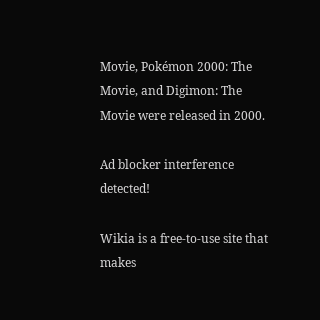Movie, Pokémon 2000: The Movie, and Digimon: The Movie were released in 2000.

Ad blocker interference detected!

Wikia is a free-to-use site that makes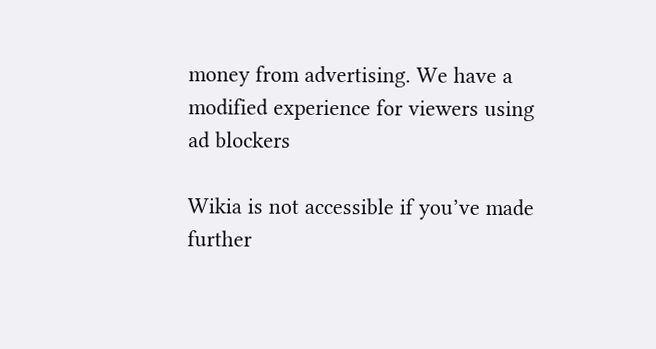money from advertising. We have a modified experience for viewers using ad blockers

Wikia is not accessible if you’ve made further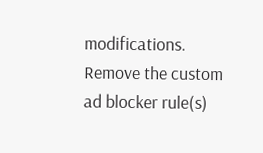modifications. Remove the custom ad blocker rule(s)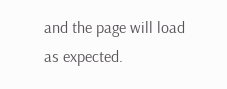and the page will load as expected.